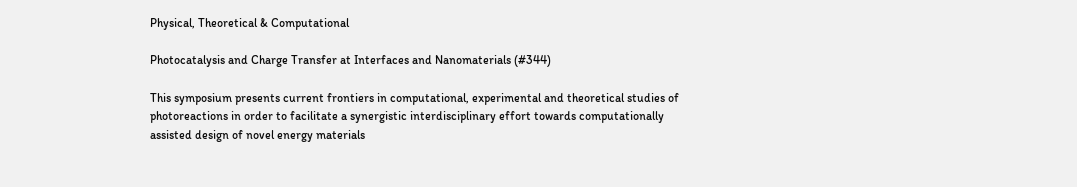Physical, Theoretical & Computational

Photocatalysis and Charge Transfer at Interfaces and Nanomaterials (#344)

This symposium presents current frontiers in computational, experimental and theoretical studies of photoreactions in order to facilitate a synergistic interdisciplinary effort towards computationally assisted design of novel energy materials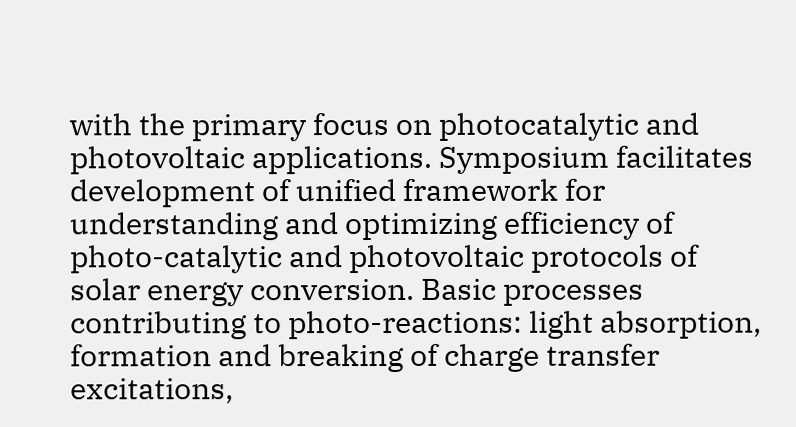with the primary focus on photocatalytic and photovoltaic applications. Symposium facilitates development of unified framework for understanding and optimizing efficiency of photo-catalytic and photovoltaic protocols of solar energy conversion. Basic processes contributing to photo-reactions: light absorption, formation and breaking of charge transfer excitations,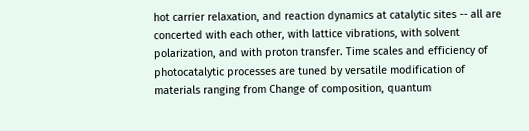hot carrier relaxation, and reaction dynamics at catalytic sites -- all are concerted with each other, with lattice vibrations, with solvent polarization, and with proton transfer. Time scales and efficiency of photocatalytic processes are tuned by versatile modification of materials ranging from Change of composition, quantum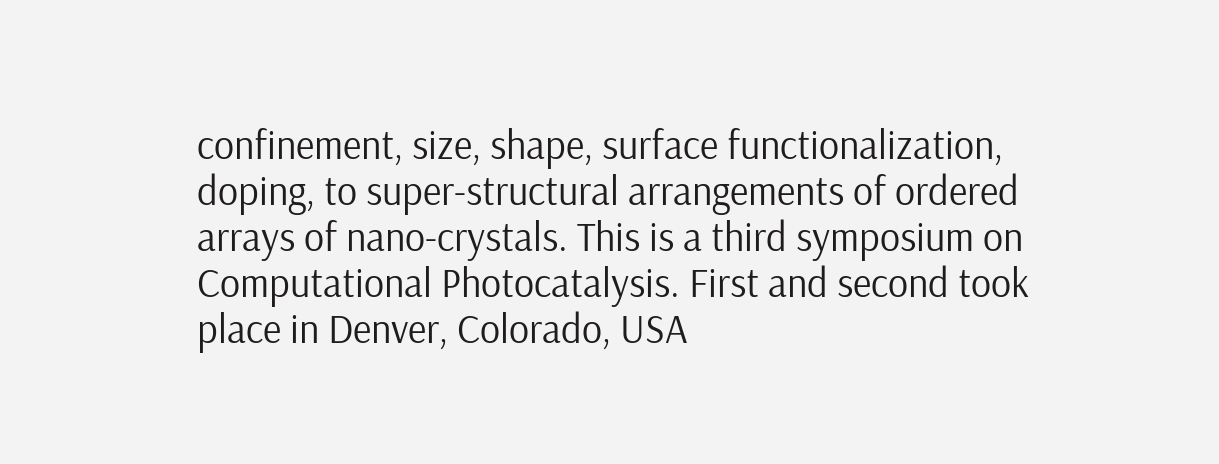confinement, size, shape, surface functionalization, doping, to super-structural arrangements of ordered arrays of nano-crystals. This is a third symposium on Computational Photocatalysis. First and second took place in Denver, Colorado, USA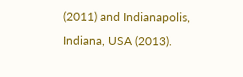(2011) and Indianapolis, Indiana, USA (2013).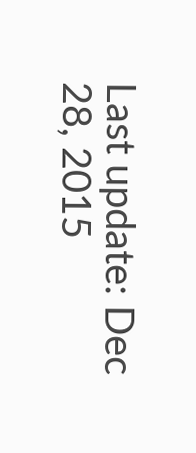Last update: Dec 28, 2015